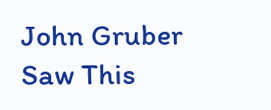John Gruber Saw This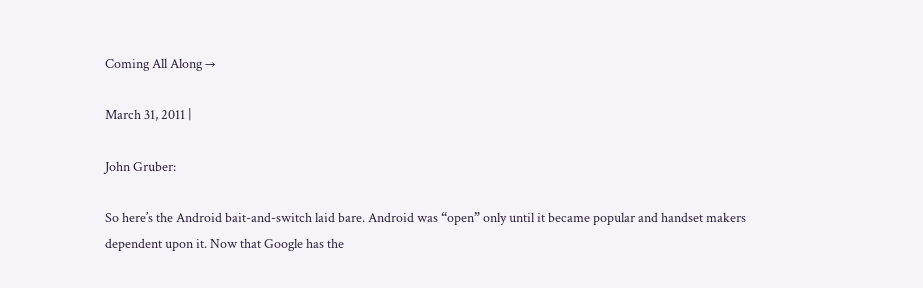Coming All Along →

March 31, 2011 |

John Gruber:

So here’s the Android bait-and-switch laid bare. Android was “open” only until it became popular and handset makers dependent upon it. Now that Google has the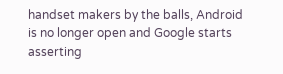handset makers by the balls, Android is no longer open and Google starts asserting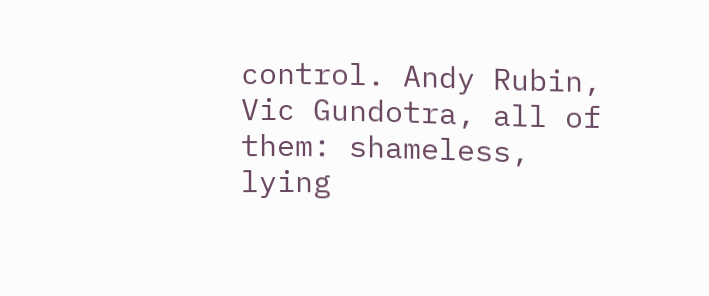control. Andy Rubin, Vic Gundotra, all of them: shameless, lying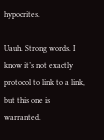hypocrites.

Uauh. Strong words. I know it’s not exactly protocol to link to a link, but this one is warranted.